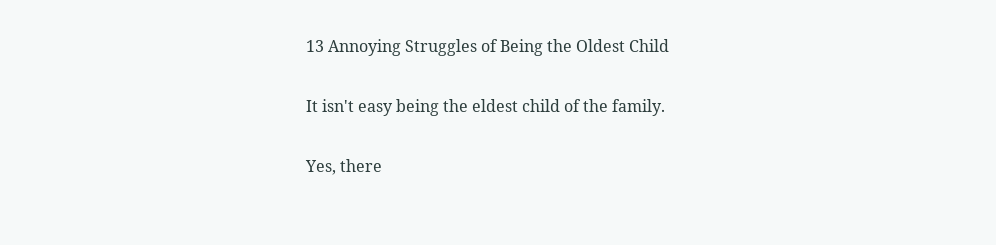13 Annoying Struggles of Being the Oldest Child

It isn't easy being the eldest child of the family.

Yes, there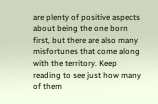are plenty of positive aspects about being the one born first, but there are also many misfortunes that come along with the territory. Keep reading to see just how many of them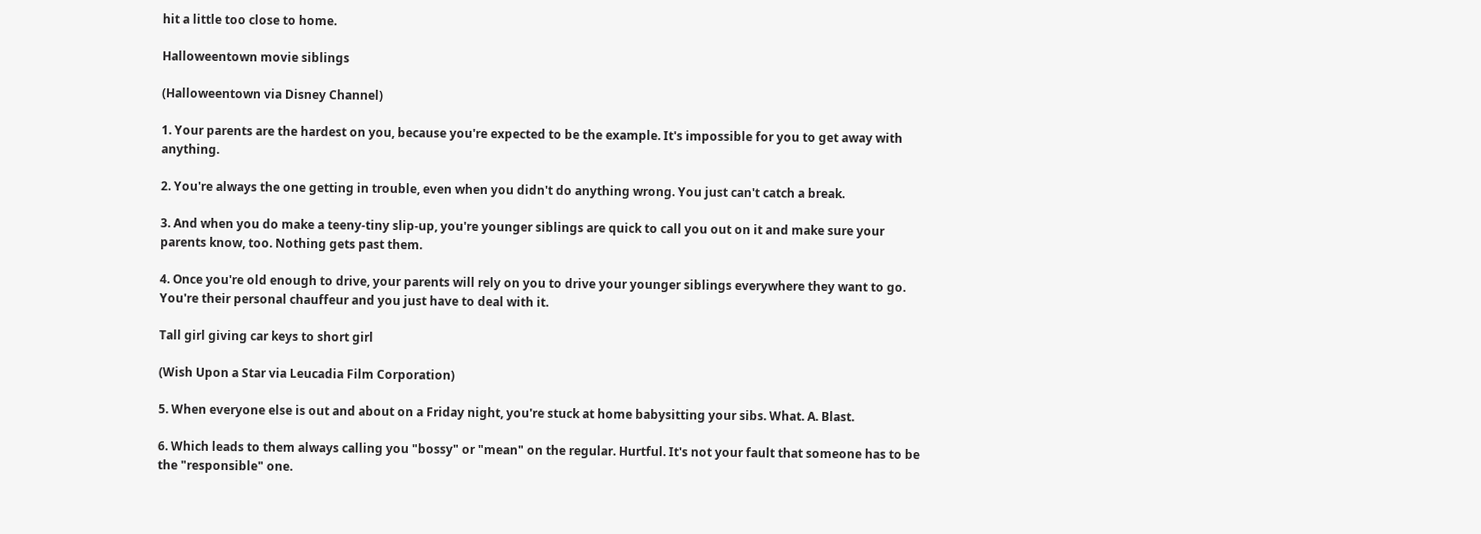hit a little too close to home.

Halloweentown movie siblings

(Halloweentown via Disney Channel)

1. Your parents are the hardest on you, because you're expected to be the example. It's impossible for you to get away with anything.

2. You're always the one getting in trouble, even when you didn't do anything wrong. You just can't catch a break.

3. And when you do make a teeny-tiny slip-up, you're younger siblings are quick to call you out on it and make sure your parents know, too. Nothing gets past them.

4. Once you're old enough to drive, your parents will rely on you to drive your younger siblings everywhere they want to go. You're their personal chauffeur and you just have to deal with it.

Tall girl giving car keys to short girl

(Wish Upon a Star via Leucadia Film Corporation)

5. When everyone else is out and about on a Friday night, you're stuck at home babysitting your sibs. What. A. Blast.

6. Which leads to them always calling you "bossy" or "mean" on the regular. Hurtful. It's not your fault that someone has to be the "responsible" one.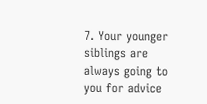7. Your younger siblings are always going to you for advice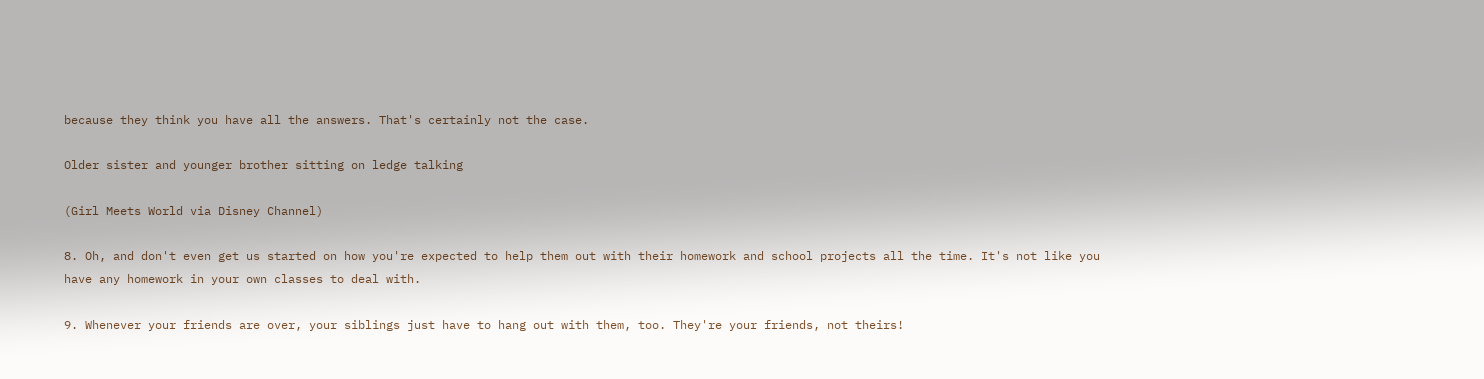because they think you have all the answers. That's certainly not the case.

Older sister and younger brother sitting on ledge talking

(Girl Meets World via Disney Channel)

8. Oh, and don't even get us started on how you're expected to help them out with their homework and school projects all the time. It's not like you have any homework in your own classes to deal with.

9. Whenever your friends are over, your siblings just have to hang out with them, too. They're your friends, not theirs!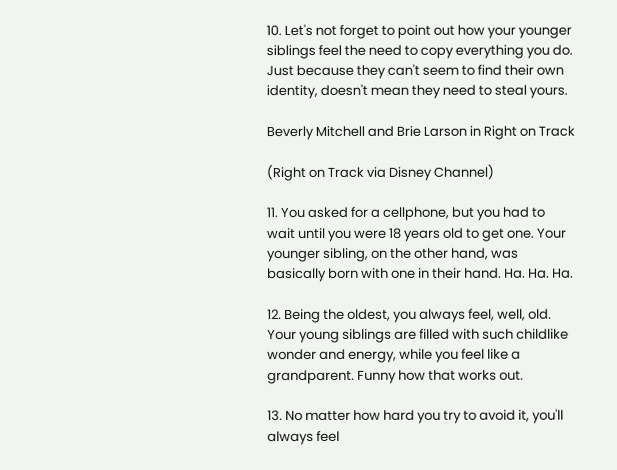10. Let's not forget to point out how your younger siblings feel the need to copy everything you do. Just because they can't seem to find their own identity, doesn't mean they need to steal yours.

Beverly Mitchell and Brie Larson in Right on Track

(Right on Track via Disney Channel)

11. You asked for a cellphone, but you had to wait until you were 18 years old to get one. Your younger sibling, on the other hand, was basically born with one in their hand. Ha. Ha. Ha.

12. Being the oldest, you always feel, well, old. Your young siblings are filled with such childlike wonder and energy, while you feel like a grandparent. Funny how that works out.

13. No matter how hard you try to avoid it, you'll always feel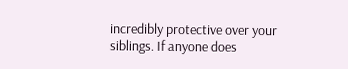incredibly protective over your siblings. If anyone does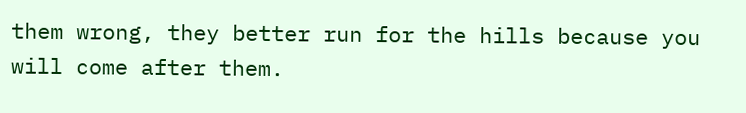them wrong, they better run for the hills because you will come after them.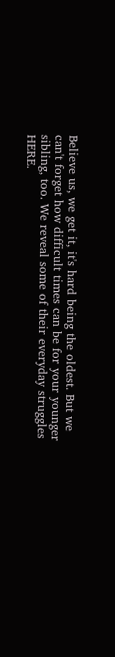Believe us, we get it, it's hard being the oldest. But we can't forget how difficult times can be for your younger sibling, too. We reveal some of their everyday struggles HERE.